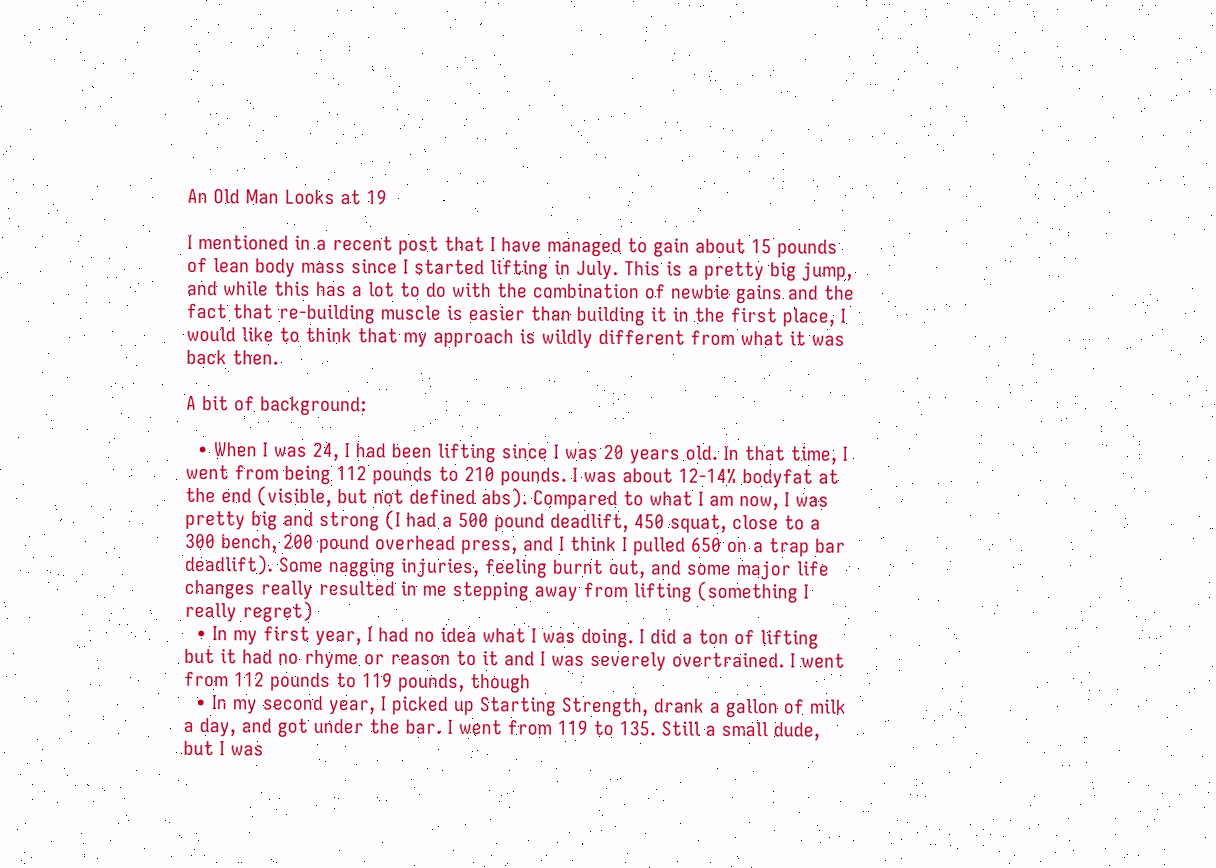An Old Man Looks at 19

I mentioned in a recent post that I have managed to gain about 15 pounds of lean body mass since I started lifting in July. This is a pretty big jump, and while this has a lot to do with the combination of newbie gains and the fact that re-building muscle is easier than building it in the first place, I would like to think that my approach is wildly different from what it was back then.

A bit of background:

  • When I was 24, I had been lifting since I was 20 years old. In that time, I went from being 112 pounds to 210 pounds. I was about 12-14% bodyfat at the end (visible, but not defined abs). Compared to what I am now, I was pretty big and strong (I had a 500 pound deadlift, 450 squat, close to a 300 bench, 200 pound overhead press, and I think I pulled 650 on a trap bar deadlift). Some nagging injuries, feeling burnt out, and some major life changes really resulted in me stepping away from lifting (something I really regret)
  • In my first year, I had no idea what I was doing. I did a ton of lifting but it had no rhyme or reason to it and I was severely overtrained. I went from 112 pounds to 119 pounds, though
  • In my second year, I picked up Starting Strength, drank a gallon of milk a day, and got under the bar. I went from 119 to 135. Still a small dude, but I was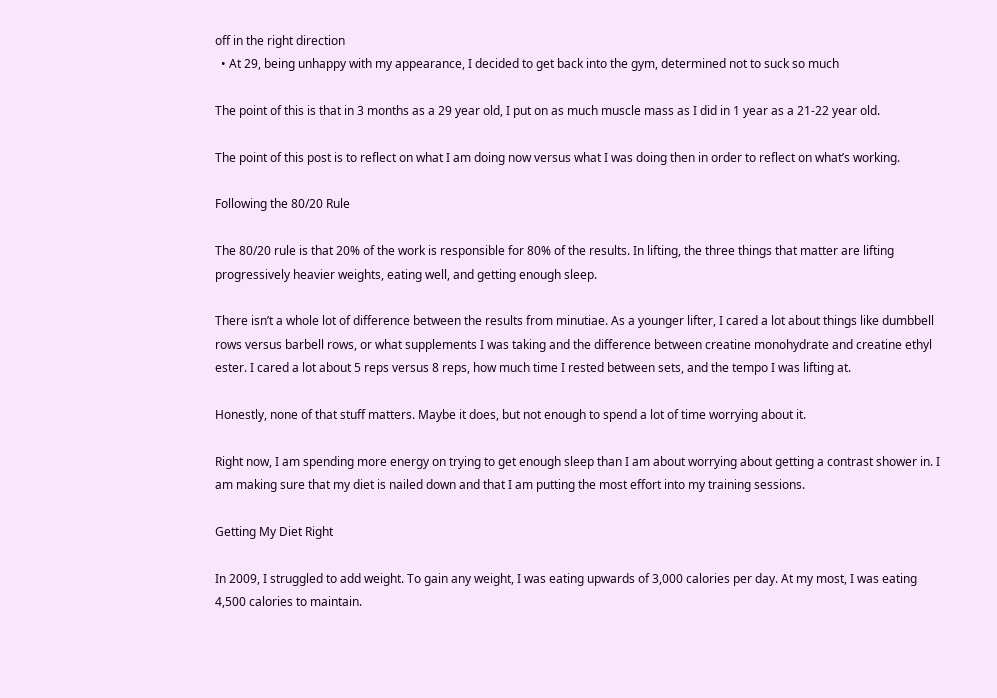off in the right direction
  • At 29, being unhappy with my appearance, I decided to get back into the gym, determined not to suck so much

The point of this is that in 3 months as a 29 year old, I put on as much muscle mass as I did in 1 year as a 21-22 year old.

The point of this post is to reflect on what I am doing now versus what I was doing then in order to reflect on what’s working.

Following the 80/20 Rule

The 80/20 rule is that 20% of the work is responsible for 80% of the results. In lifting, the three things that matter are lifting progressively heavier weights, eating well, and getting enough sleep.

There isn’t a whole lot of difference between the results from minutiae. As a younger lifter, I cared a lot about things like dumbbell rows versus barbell rows, or what supplements I was taking and the difference between creatine monohydrate and creatine ethyl ester. I cared a lot about 5 reps versus 8 reps, how much time I rested between sets, and the tempo I was lifting at.

Honestly, none of that stuff matters. Maybe it does, but not enough to spend a lot of time worrying about it.

Right now, I am spending more energy on trying to get enough sleep than I am about worrying about getting a contrast shower in. I am making sure that my diet is nailed down and that I am putting the most effort into my training sessions.

Getting My Diet Right

In 2009, I struggled to add weight. To gain any weight, I was eating upwards of 3,000 calories per day. At my most, I was eating 4,500 calories to maintain.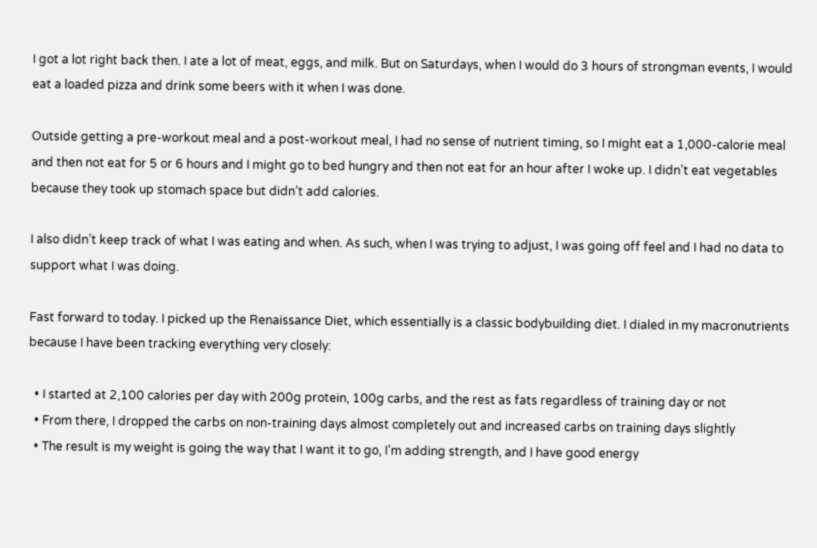I got a lot right back then. I ate a lot of meat, eggs, and milk. But on Saturdays, when I would do 3 hours of strongman events, I would eat a loaded pizza and drink some beers with it when I was done.

Outside getting a pre-workout meal and a post-workout meal, I had no sense of nutrient timing, so I might eat a 1,000-calorie meal and then not eat for 5 or 6 hours and I might go to bed hungry and then not eat for an hour after I woke up. I didn’t eat vegetables because they took up stomach space but didn’t add calories.

I also didn’t keep track of what I was eating and when. As such, when I was trying to adjust, I was going off feel and I had no data to support what I was doing.

Fast forward to today. I picked up the Renaissance Diet, which essentially is a classic bodybuilding diet. I dialed in my macronutrients because I have been tracking everything very closely:

  • I started at 2,100 calories per day with 200g protein, 100g carbs, and the rest as fats regardless of training day or not
  • From there, I dropped the carbs on non-training days almost completely out and increased carbs on training days slightly
  • The result is my weight is going the way that I want it to go, I’m adding strength, and I have good energy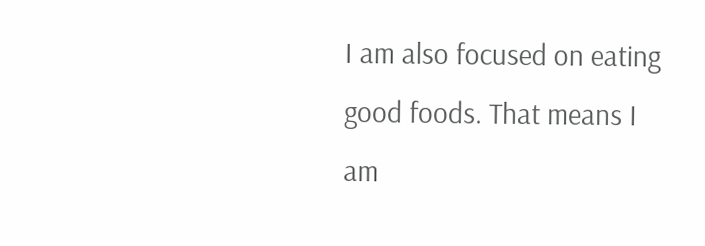I am also focused on eating good foods. That means I am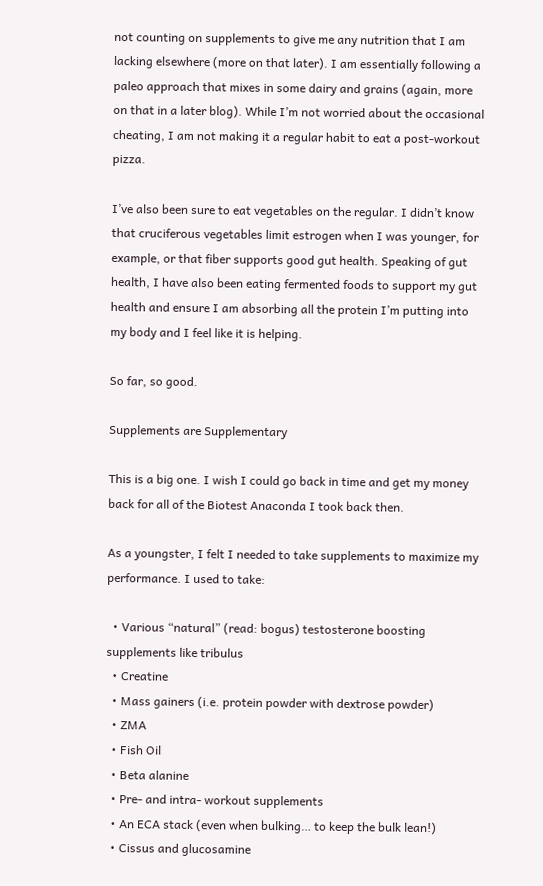not counting on supplements to give me any nutrition that I am lacking elsewhere (more on that later). I am essentially following a paleo approach that mixes in some dairy and grains (again, more on that in a later blog). While I’m not worried about the occasional cheating, I am not making it a regular habit to eat a post-workout pizza.

I’ve also been sure to eat vegetables on the regular. I didn’t know that cruciferous vegetables limit estrogen when I was younger, for example, or that fiber supports good gut health. Speaking of gut health, I have also been eating fermented foods to support my gut health and ensure I am absorbing all the protein I’m putting into my body and I feel like it is helping.

So far, so good.

Supplements are Supplementary

This is a big one. I wish I could go back in time and get my money back for all of the Biotest Anaconda I took back then.

As a youngster, I felt I needed to take supplements to maximize my performance. I used to take:

  • Various “natural” (read: bogus) testosterone boosting supplements like tribulus
  • Creatine
  • Mass gainers (i.e. protein powder with dextrose powder)
  • ZMA
  • Fish Oil
  • Beta alanine
  • Pre- and intra- workout supplements
  • An ECA stack (even when bulking… to keep the bulk lean!)
  • Cissus and glucosamine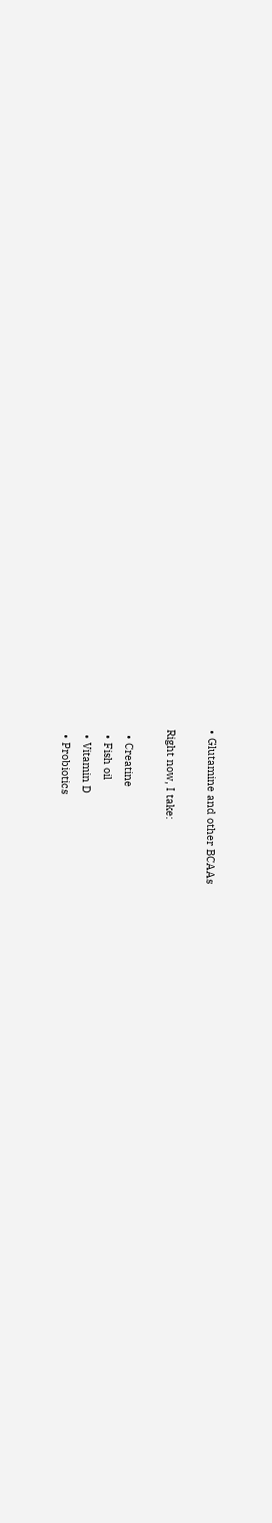• Glutamine and other BCAAs

Right now, I take:

  • Creatine
  • Fish oil
  • Vitamin D
  • Probiotics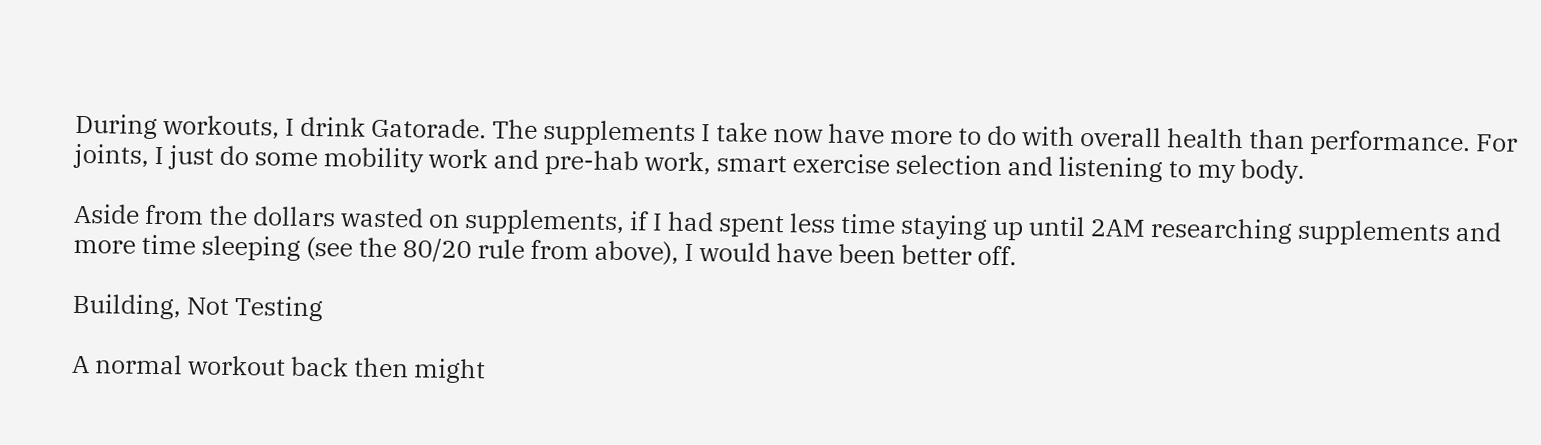During workouts, I drink Gatorade. The supplements I take now have more to do with overall health than performance. For joints, I just do some mobility work and pre-hab work, smart exercise selection and listening to my body.

Aside from the dollars wasted on supplements, if I had spent less time staying up until 2AM researching supplements and more time sleeping (see the 80/20 rule from above), I would have been better off.

Building, Not Testing

A normal workout back then might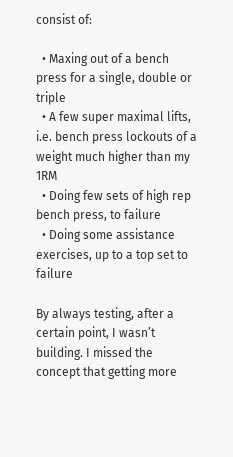consist of:

  • Maxing out of a bench press for a single, double or triple
  • A few super maximal lifts, i.e. bench press lockouts of a weight much higher than my 1RM
  • Doing few sets of high rep bench press, to failure
  • Doing some assistance exercises, up to a top set to failure

By always testing, after a certain point, I wasn’t building. I missed the concept that getting more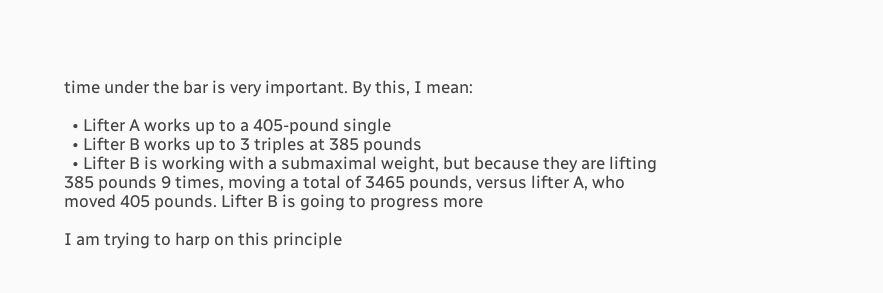time under the bar is very important. By this, I mean:

  • Lifter A works up to a 405-pound single
  • Lifter B works up to 3 triples at 385 pounds
  • Lifter B is working with a submaximal weight, but because they are lifting 385 pounds 9 times, moving a total of 3465 pounds, versus lifter A, who moved 405 pounds. Lifter B is going to progress more

I am trying to harp on this principle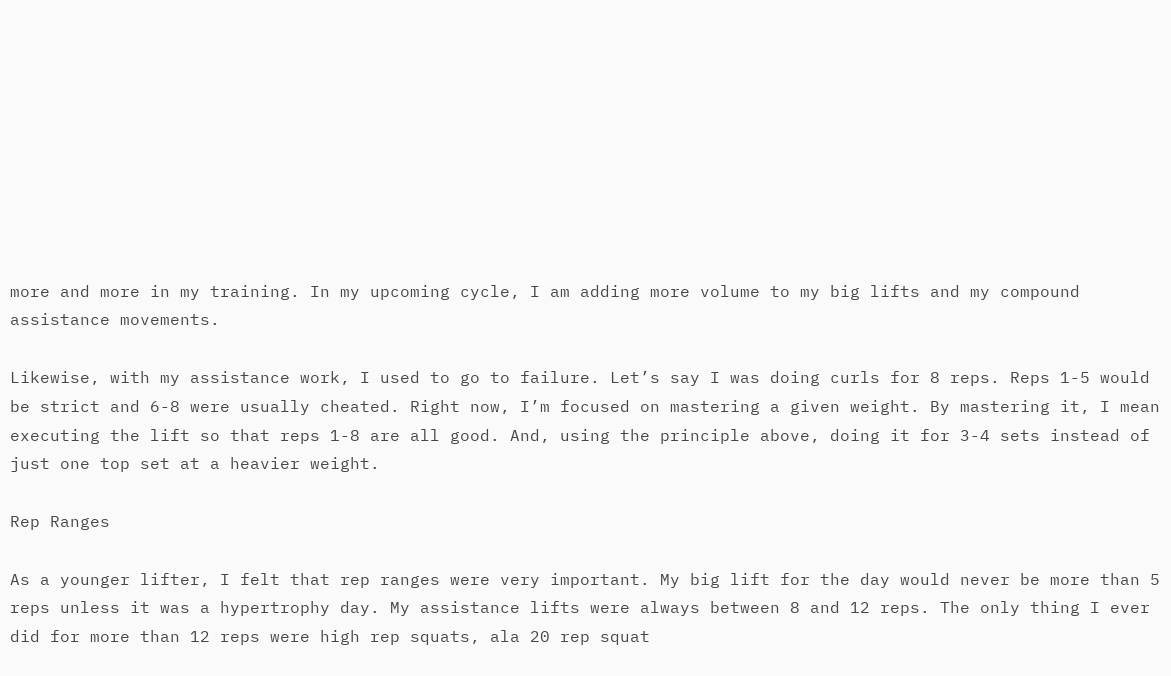more and more in my training. In my upcoming cycle, I am adding more volume to my big lifts and my compound assistance movements.

Likewise, with my assistance work, I used to go to failure. Let’s say I was doing curls for 8 reps. Reps 1-5 would be strict and 6-8 were usually cheated. Right now, I’m focused on mastering a given weight. By mastering it, I mean executing the lift so that reps 1-8 are all good. And, using the principle above, doing it for 3-4 sets instead of just one top set at a heavier weight.

Rep Ranges

As a younger lifter, I felt that rep ranges were very important. My big lift for the day would never be more than 5 reps unless it was a hypertrophy day. My assistance lifts were always between 8 and 12 reps. The only thing I ever did for more than 12 reps were high rep squats, ala 20 rep squat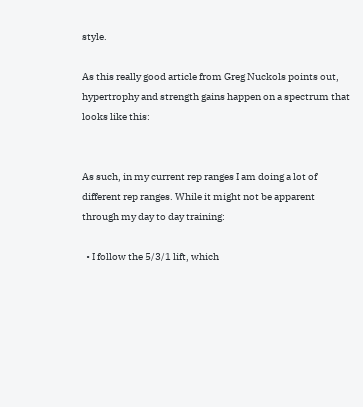style.

As this really good article from Greg Nuckols points out, hypertrophy and strength gains happen on a spectrum that looks like this:


As such, in my current rep ranges I am doing a lot of different rep ranges. While it might not be apparent through my day to day training:

  • I follow the 5/3/1 lift, which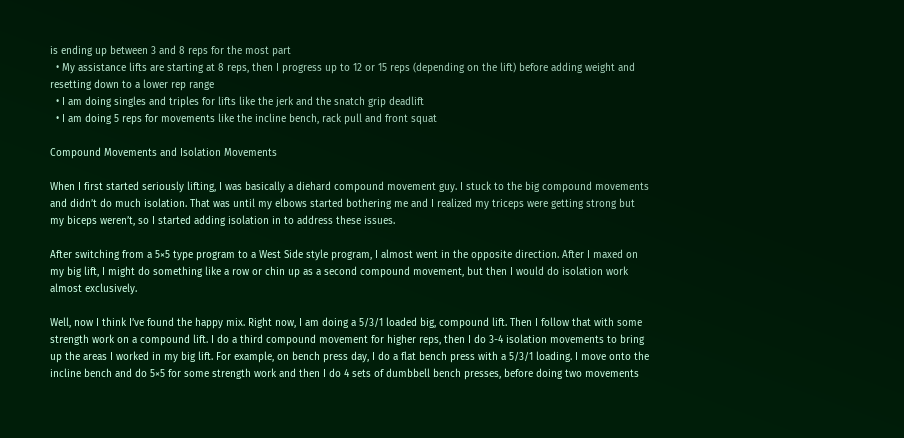is ending up between 3 and 8 reps for the most part
  • My assistance lifts are starting at 8 reps, then I progress up to 12 or 15 reps (depending on the lift) before adding weight and resetting down to a lower rep range
  • I am doing singles and triples for lifts like the jerk and the snatch grip deadlift
  • I am doing 5 reps for movements like the incline bench, rack pull and front squat

Compound Movements and Isolation Movements

When I first started seriously lifting, I was basically a diehard compound movement guy. I stuck to the big compound movements and didn’t do much isolation. That was until my elbows started bothering me and I realized my triceps were getting strong but my biceps weren’t, so I started adding isolation in to address these issues.

After switching from a 5×5 type program to a West Side style program, I almost went in the opposite direction. After I maxed on my big lift, I might do something like a row or chin up as a second compound movement, but then I would do isolation work almost exclusively.

Well, now I think I’ve found the happy mix. Right now, I am doing a 5/3/1 loaded big, compound lift. Then I follow that with some strength work on a compound lift. I do a third compound movement for higher reps, then I do 3-4 isolation movements to bring up the areas I worked in my big lift. For example, on bench press day, I do a flat bench press with a 5/3/1 loading. I move onto the incline bench and do 5×5 for some strength work and then I do 4 sets of dumbbell bench presses, before doing two movements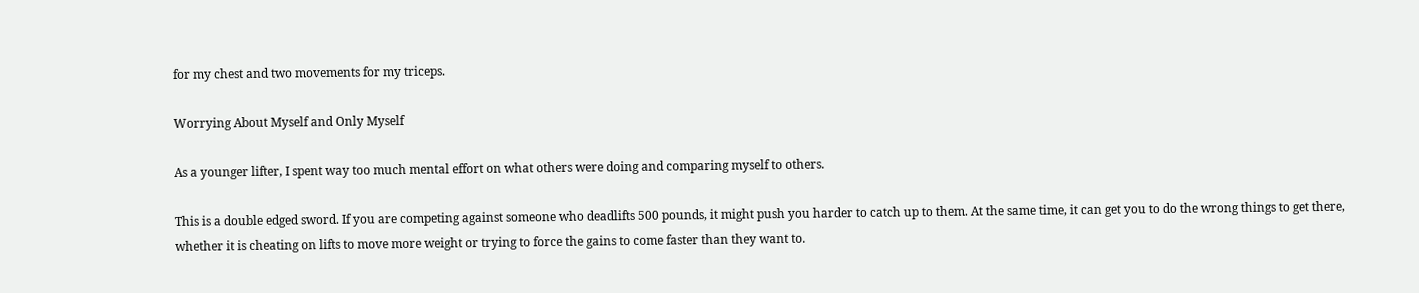for my chest and two movements for my triceps.

Worrying About Myself and Only Myself

As a younger lifter, I spent way too much mental effort on what others were doing and comparing myself to others.

This is a double edged sword. If you are competing against someone who deadlifts 500 pounds, it might push you harder to catch up to them. At the same time, it can get you to do the wrong things to get there, whether it is cheating on lifts to move more weight or trying to force the gains to come faster than they want to.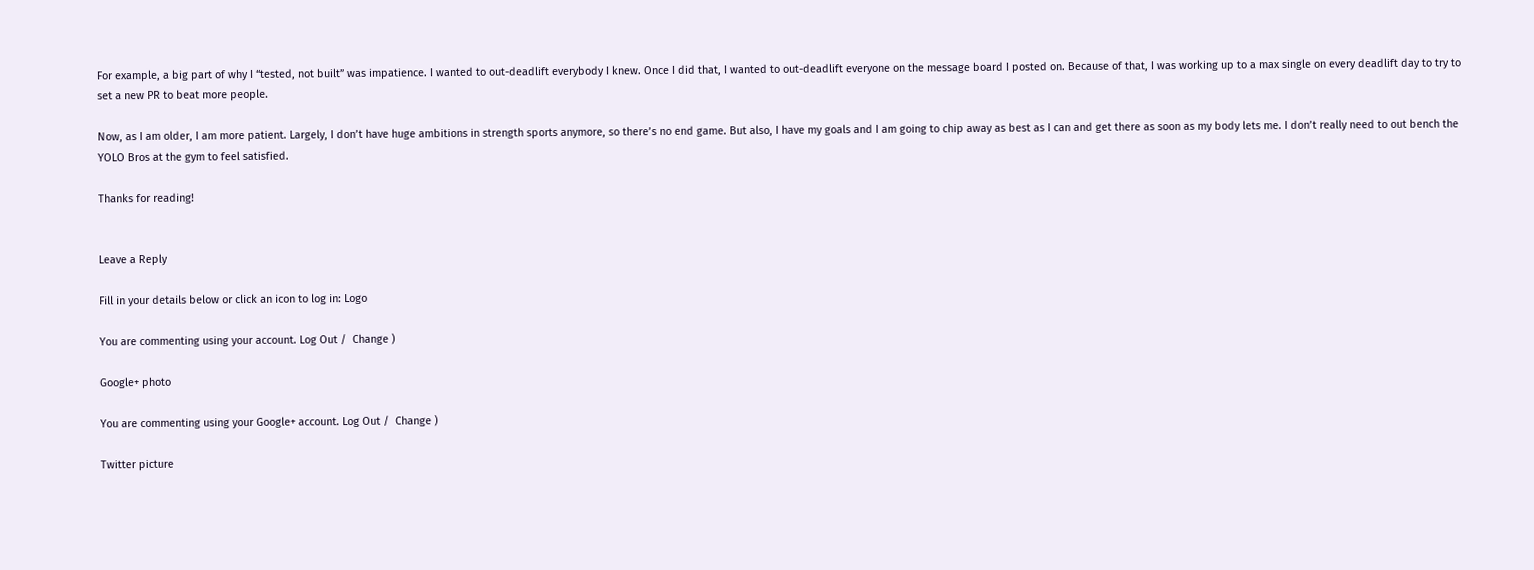For example, a big part of why I “tested, not built” was impatience. I wanted to out-deadlift everybody I knew. Once I did that, I wanted to out-deadlift everyone on the message board I posted on. Because of that, I was working up to a max single on every deadlift day to try to set a new PR to beat more people.

Now, as I am older, I am more patient. Largely, I don’t have huge ambitions in strength sports anymore, so there’s no end game. But also, I have my goals and I am going to chip away as best as I can and get there as soon as my body lets me. I don’t really need to out bench the YOLO Bros at the gym to feel satisfied.

Thanks for reading!


Leave a Reply

Fill in your details below or click an icon to log in: Logo

You are commenting using your account. Log Out /  Change )

Google+ photo

You are commenting using your Google+ account. Log Out /  Change )

Twitter picture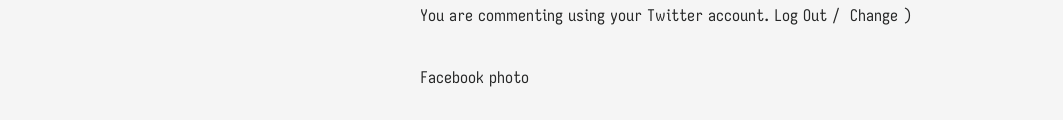You are commenting using your Twitter account. Log Out /  Change )

Facebook photo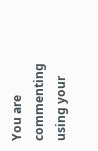You are commenting using your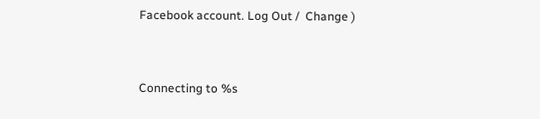Facebook account. Log Out /  Change )


Connecting to %s